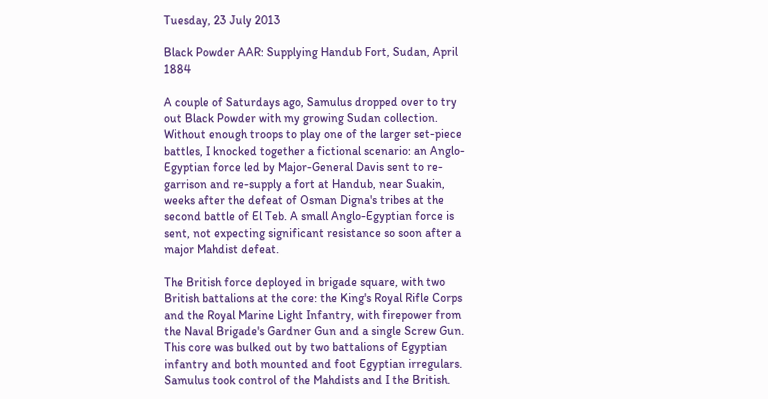Tuesday, 23 July 2013

Black Powder AAR: Supplying Handub Fort, Sudan, April 1884

A couple of Saturdays ago, Samulus dropped over to try out Black Powder with my growing Sudan collection. Without enough troops to play one of the larger set-piece battles, I knocked together a fictional scenario: an Anglo-Egyptian force led by Major-General Davis sent to re-garrison and re-supply a fort at Handub, near Suakin, weeks after the defeat of Osman Digna's tribes at the second battle of El Teb. A small Anglo-Egyptian force is sent, not expecting significant resistance so soon after a major Mahdist defeat.

The British force deployed in brigade square, with two British battalions at the core: the King's Royal Rifle Corps and the Royal Marine Light Infantry, with firepower from the Naval Brigade's Gardner Gun and a single Screw Gun. This core was bulked out by two battalions of Egyptian infantry and both mounted and foot Egyptian irregulars. Samulus took control of the Mahdists and I the British.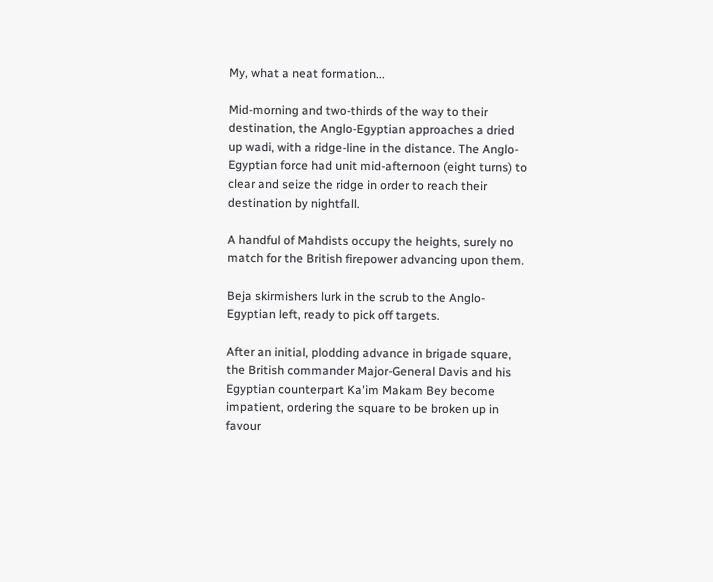My, what a neat formation...

Mid-morning and two-thirds of the way to their destination, the Anglo-Egyptian approaches a dried up wadi, with a ridge-line in the distance. The Anglo-Egyptian force had unit mid-afternoon (eight turns) to clear and seize the ridge in order to reach their destination by nightfall.

A handful of Mahdists occupy the heights, surely no match for the British firepower advancing upon them.

Beja skirmishers lurk in the scrub to the Anglo-Egyptian left, ready to pick off targets.

After an initial, plodding advance in brigade square, the British commander Major-General Davis and his Egyptian counterpart Ka'im Makam Bey become impatient, ordering the square to be broken up in favour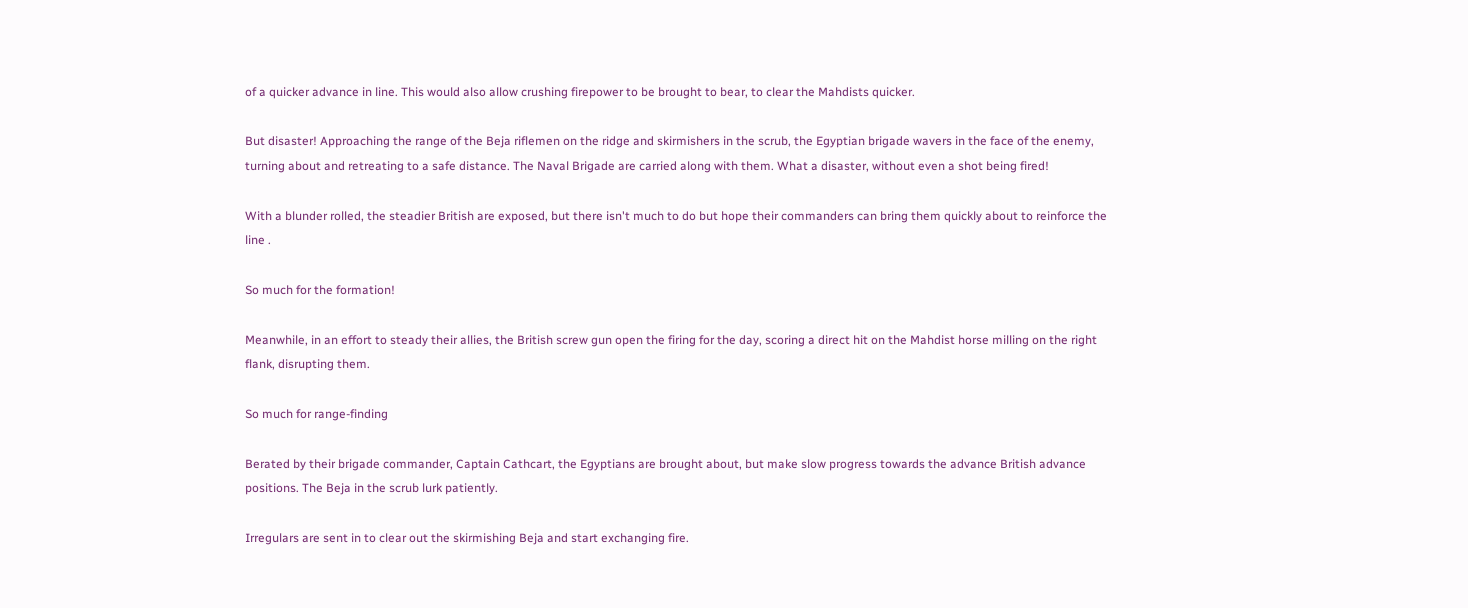of a quicker advance in line. This would also allow crushing firepower to be brought to bear, to clear the Mahdists quicker.

But disaster! Approaching the range of the Beja riflemen on the ridge and skirmishers in the scrub, the Egyptian brigade wavers in the face of the enemy, turning about and retreating to a safe distance. The Naval Brigade are carried along with them. What a disaster, without even a shot being fired!

With a blunder rolled, the steadier British are exposed, but there isn't much to do but hope their commanders can bring them quickly about to reinforce the line .

So much for the formation!

Meanwhile, in an effort to steady their allies, the British screw gun open the firing for the day, scoring a direct hit on the Mahdist horse milling on the right flank, disrupting them.

So much for range-finding

Berated by their brigade commander, Captain Cathcart, the Egyptians are brought about, but make slow progress towards the advance British advance positions. The Beja in the scrub lurk patiently.

Irregulars are sent in to clear out the skirmishing Beja and start exchanging fire.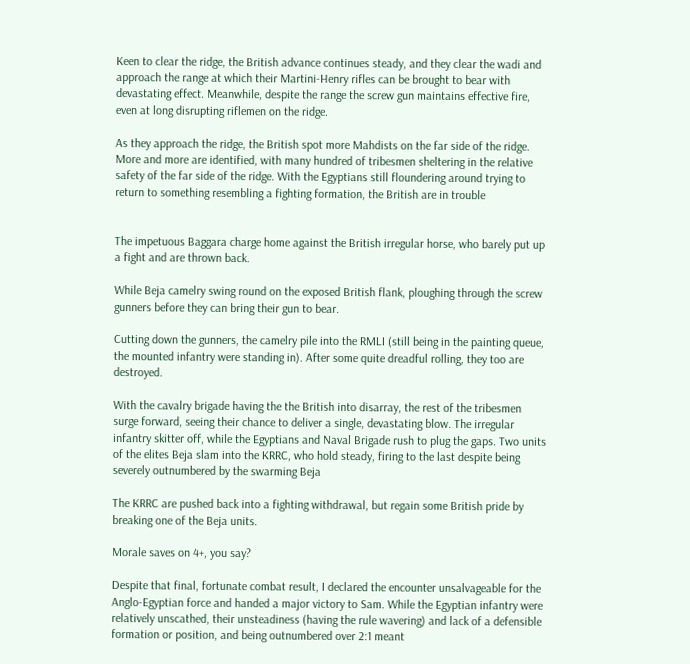Keen to clear the ridge, the British advance continues steady, and they clear the wadi and approach the range at which their Martini-Henry rifles can be brought to bear with devastating effect. Meanwhile, despite the range the screw gun maintains effective fire, even at long disrupting riflemen on the ridge.

As they approach the ridge, the British spot more Mahdists on the far side of the ridge. More and more are identified, with many hundred of tribesmen sheltering in the relative safety of the far side of the ridge. With the Egyptians still floundering around trying to return to something resembling a fighting formation, the British are in trouble


The impetuous Baggara charge home against the British irregular horse, who barely put up a fight and are thrown back.

While Beja camelry swing round on the exposed British flank, ploughing through the screw gunners before they can bring their gun to bear.

Cutting down the gunners, the camelry pile into the RMLI (still being in the painting queue, the mounted infantry were standing in). After some quite dreadful rolling, they too are destroyed.

With the cavalry brigade having the the British into disarray, the rest of the tribesmen surge forward, seeing their chance to deliver a single, devastating blow. The irregular infantry skitter off, while the Egyptians and Naval Brigade rush to plug the gaps. Two units of the elites Beja slam into the KRRC, who hold steady, firing to the last despite being severely outnumbered by the swarming Beja

The KRRC are pushed back into a fighting withdrawal, but regain some British pride by breaking one of the Beja units.

Morale saves on 4+, you say?

Despite that final, fortunate combat result, I declared the encounter unsalvageable for the Anglo-Egyptian force and handed a major victory to Sam. While the Egyptian infantry were relatively unscathed, their unsteadiness (having the rule wavering) and lack of a defensible formation or position, and being outnumbered over 2:1 meant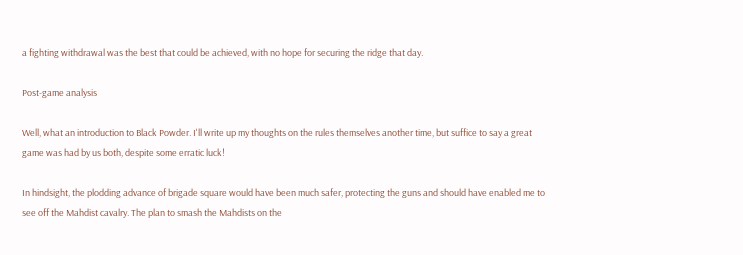a fighting withdrawal was the best that could be achieved, with no hope for securing the ridge that day.

Post-game analysis

Well, what an introduction to Black Powder. I'll write up my thoughts on the rules themselves another time, but suffice to say a great game was had by us both, despite some erratic luck!

In hindsight, the plodding advance of brigade square would have been much safer, protecting the guns and should have enabled me to see off the Mahdist cavalry. The plan to smash the Mahdists on the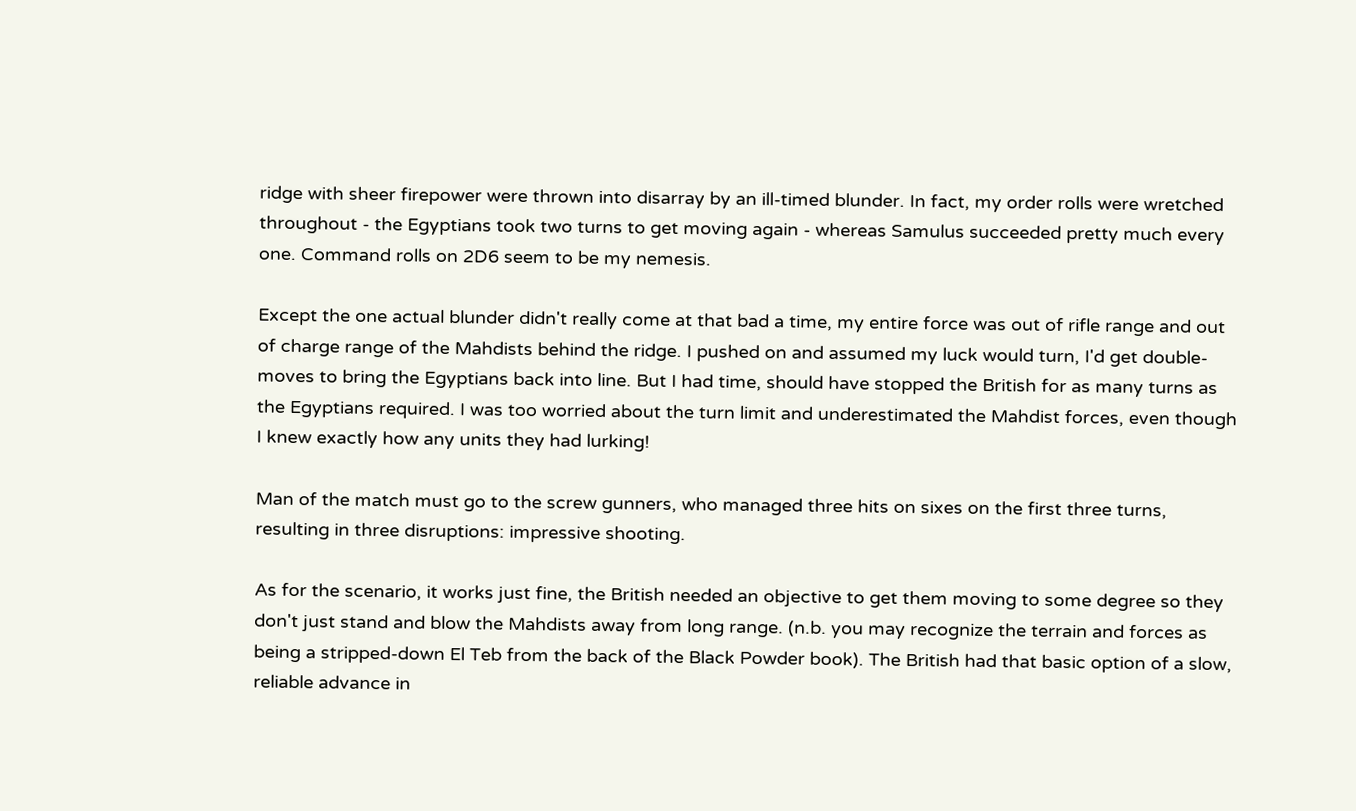ridge with sheer firepower were thrown into disarray by an ill-timed blunder. In fact, my order rolls were wretched throughout - the Egyptians took two turns to get moving again - whereas Samulus succeeded pretty much every one. Command rolls on 2D6 seem to be my nemesis.

Except the one actual blunder didn't really come at that bad a time, my entire force was out of rifle range and out of charge range of the Mahdists behind the ridge. I pushed on and assumed my luck would turn, I'd get double-moves to bring the Egyptians back into line. But I had time, should have stopped the British for as many turns as the Egyptians required. I was too worried about the turn limit and underestimated the Mahdist forces, even though I knew exactly how any units they had lurking!

Man of the match must go to the screw gunners, who managed three hits on sixes on the first three turns, resulting in three disruptions: impressive shooting.

As for the scenario, it works just fine, the British needed an objective to get them moving to some degree so they don't just stand and blow the Mahdists away from long range. (n.b. you may recognize the terrain and forces as being a stripped-down El Teb from the back of the Black Powder book). The British had that basic option of a slow, reliable advance in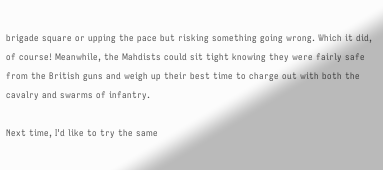brigade square or upping the pace but risking something going wrong. Which it did, of course! Meanwhile, the Mahdists could sit tight knowing they were fairly safe from the British guns and weigh up their best time to charge out with both the cavalry and swarms of infantry.

Next time, I'd like to try the same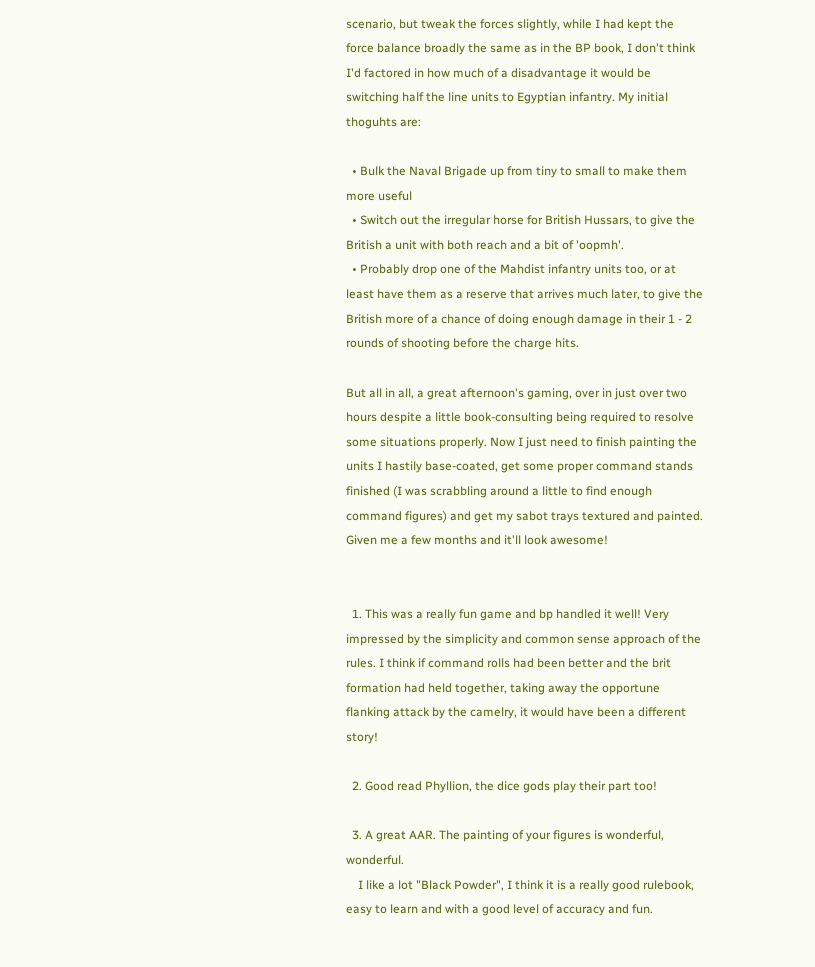scenario, but tweak the forces slightly, while I had kept the force balance broadly the same as in the BP book, I don't think I'd factored in how much of a disadvantage it would be switching half the line units to Egyptian infantry. My initial thoguhts are:

  • Bulk the Naval Brigade up from tiny to small to make them more useful
  • Switch out the irregular horse for British Hussars, to give the British a unit with both reach and a bit of 'oopmh'.
  • Probably drop one of the Mahdist infantry units too, or at least have them as a reserve that arrives much later, to give the British more of a chance of doing enough damage in their 1 - 2 rounds of shooting before the charge hits.

But all in all, a great afternoon's gaming, over in just over two hours despite a little book-consulting being required to resolve some situations properly. Now I just need to finish painting the units I hastily base-coated, get some proper command stands finished (I was scrabbling around a little to find enough command figures) and get my sabot trays textured and painted. Given me a few months and it'll look awesome!


  1. This was a really fun game and bp handled it well! Very impressed by the simplicity and common sense approach of the rules. I think if command rolls had been better and the brit formation had held together, taking away the opportune flanking attack by the camelry, it would have been a different story!

  2. Good read Phyllion, the dice gods play their part too!

  3. A great AAR. The painting of your figures is wonderful, wonderful.
    I like a lot "Black Powder", I think it is a really good rulebook, easy to learn and with a good level of accuracy and fun.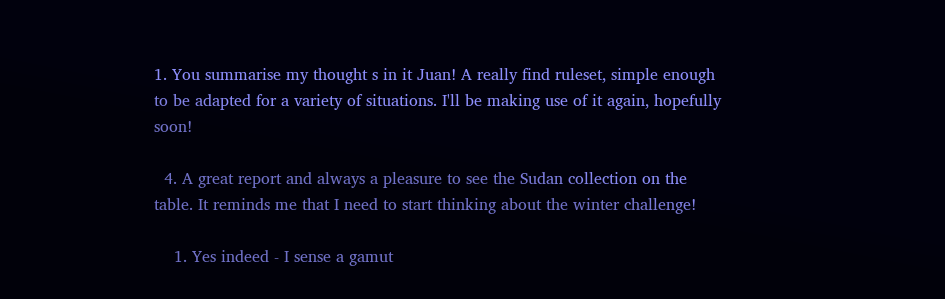1. You summarise my thought s in it Juan! A really find ruleset, simple enough to be adapted for a variety of situations. I'll be making use of it again, hopefully soon!

  4. A great report and always a pleasure to see the Sudan collection on the table. It reminds me that I need to start thinking about the winter challenge!

    1. Yes indeed - I sense a gamut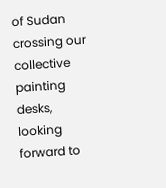of Sudan crossing our collective painting desks, looking forward to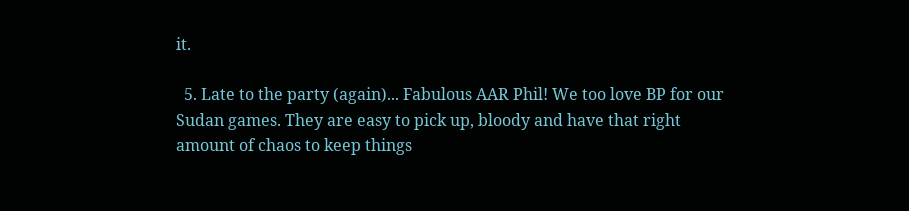it.

  5. Late to the party (again)... Fabulous AAR Phil! We too love BP for our Sudan games. They are easy to pick up, bloody and have that right amount of chaos to keep things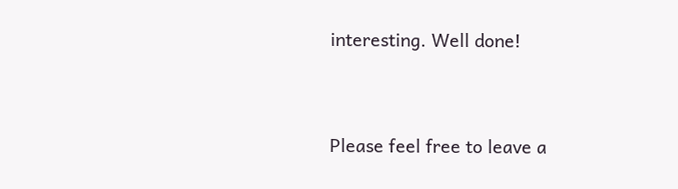interesting. Well done!


Please feel free to leave a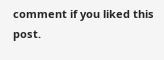comment if you liked this post.